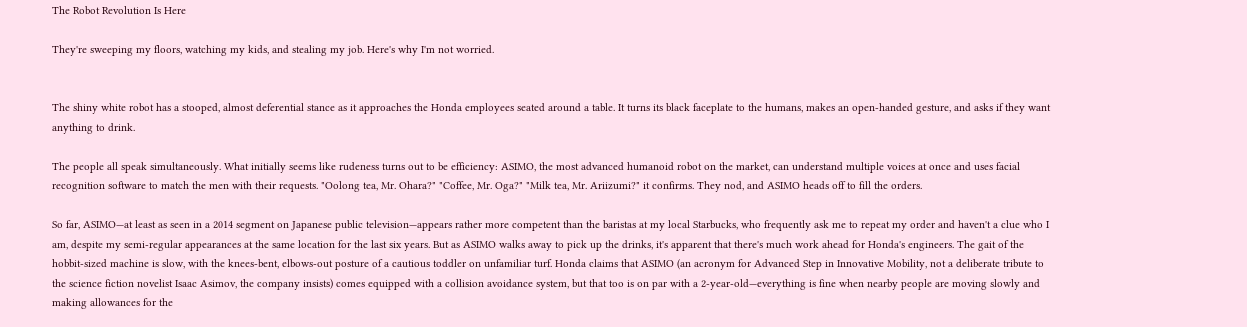The Robot Revolution Is Here

They're sweeping my floors, watching my kids, and stealing my job. Here's why I'm not worried.


The shiny white robot has a stooped, almost deferential stance as it approaches the Honda employees seated around a table. It turns its black faceplate to the humans, makes an open-handed gesture, and asks if they want anything to drink.

The people all speak simultaneously. What initially seems like rudeness turns out to be efficiency: ASIMO, the most advanced humanoid robot on the market, can understand multiple voices at once and uses facial recognition software to match the men with their requests. "Oolong tea, Mr. Ohara?" "Coffee, Mr. Oga?" "Milk tea, Mr. Ariizumi?" it confirms. They nod, and ASIMO heads off to fill the orders.

So far, ASIMO—at least as seen in a 2014 segment on Japanese public television—appears rather more competent than the baristas at my local Starbucks, who frequently ask me to repeat my order and haven't a clue who I am, despite my semi-regular appearances at the same location for the last six years. But as ASIMO walks away to pick up the drinks, it's apparent that there's much work ahead for Honda's engineers. The gait of the hobbit-sized machine is slow, with the knees-bent, elbows-out posture of a cautious toddler on unfamiliar turf. Honda claims that ASIMO (an acronym for Advanced Step in Innovative Mobility, not a deliberate tribute to the science fiction novelist Isaac Asimov, the company insists) comes equipped with a collision avoidance system, but that too is on par with a 2-year-old—everything is fine when nearby people are moving slowly and making allowances for the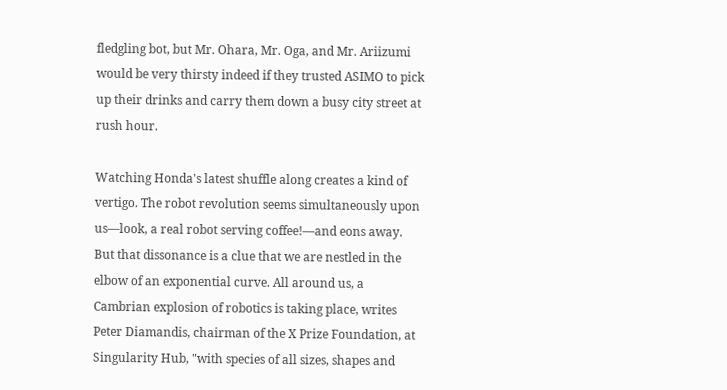fledgling bot, but Mr. Ohara, Mr. Oga, and Mr. Ariizumi would be very thirsty indeed if they trusted ASIMO to pick up their drinks and carry them down a busy city street at rush hour.

Watching Honda's latest shuffle along creates a kind of vertigo. The robot revolution seems simultaneously upon us—look, a real robot serving coffee!—and eons away. But that dissonance is a clue that we are nestled in the elbow of an exponential curve. All around us, a Cambrian explosion of robotics is taking place, writes Peter Diamandis, chairman of the X Prize Foundation, at Singularity Hub, "with species of all sizes, shapes and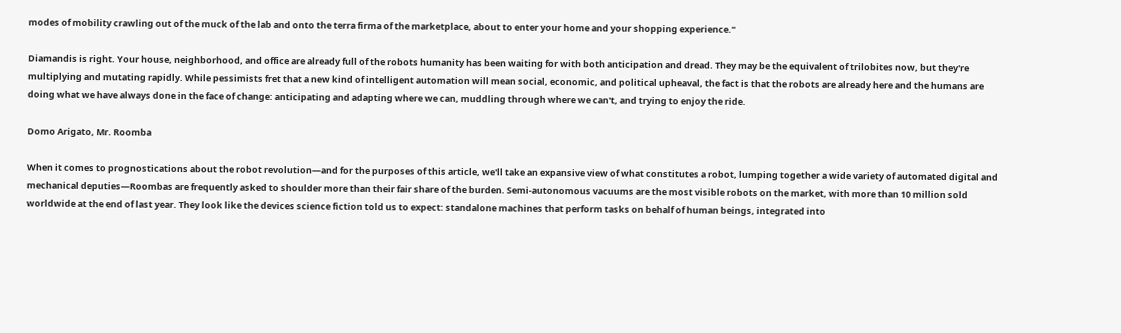modes of mobility crawling out of the muck of the lab and onto the terra firma of the marketplace, about to enter your home and your shopping experience."

Diamandis is right. Your house, neighborhood, and office are already full of the robots humanity has been waiting for with both anticipation and dread. They may be the equivalent of trilobites now, but they're multiplying and mutating rapidly. While pessimists fret that a new kind of intelligent automation will mean social, economic, and political upheaval, the fact is that the robots are already here and the humans are doing what we have always done in the face of change: anticipating and adapting where we can, muddling through where we can't, and trying to enjoy the ride.

Domo Arigato, Mr. Roomba

When it comes to prognostications about the robot revolution—and for the purposes of this article, we'll take an expansive view of what constitutes a robot, lumping together a wide variety of automated digital and mechanical deputies—Roombas are frequently asked to shoulder more than their fair share of the burden. Semi-autonomous vacuums are the most visible robots on the market, with more than 10 million sold worldwide at the end of last year. They look like the devices science fiction told us to expect: standalone machines that perform tasks on behalf of human beings, integrated into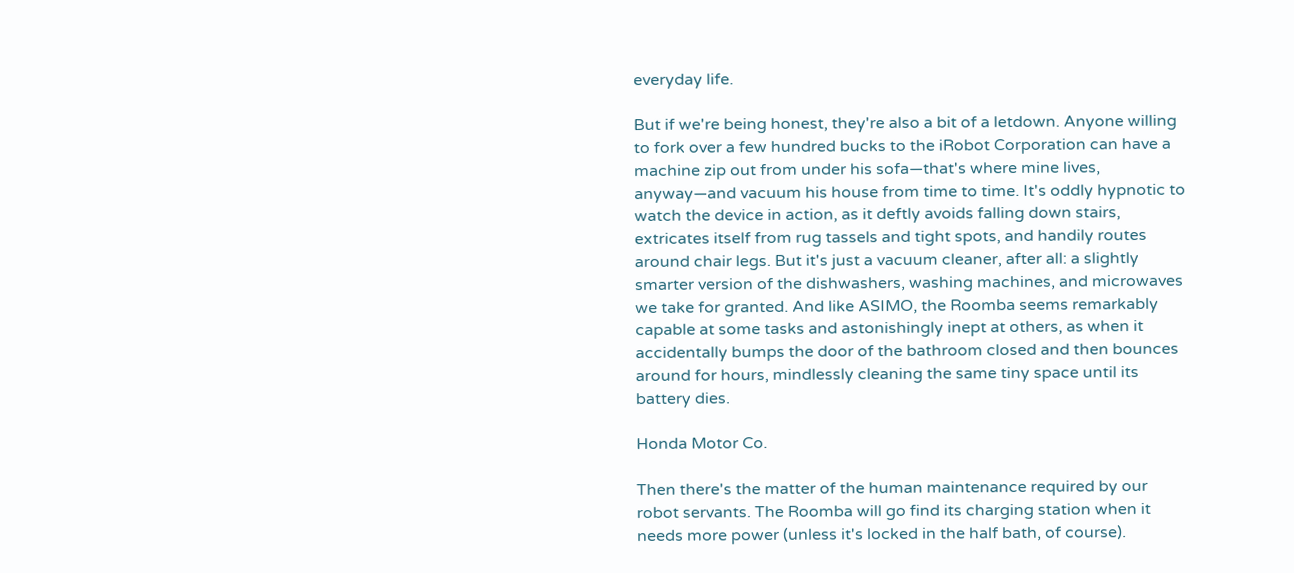everyday life.

But if we're being honest, they're also a bit of a letdown. Anyone willing to fork over a few hundred bucks to the iRobot Corporation can have a machine zip out from under his sofa—that's where mine lives, anyway—and vacuum his house from time to time. It's oddly hypnotic to watch the device in action, as it deftly avoids falling down stairs, extricates itself from rug tassels and tight spots, and handily routes around chair legs. But it's just a vacuum cleaner, after all: a slightly smarter version of the dishwashers, washing machines, and microwaves we take for granted. And like ASIMO, the Roomba seems remarkably capable at some tasks and astonishingly inept at others, as when it accidentally bumps the door of the bathroom closed and then bounces around for hours, mindlessly cleaning the same tiny space until its battery dies.

Honda Motor Co.

Then there's the matter of the human maintenance required by our robot servants. The Roomba will go find its charging station when it needs more power (unless it's locked in the half bath, of course).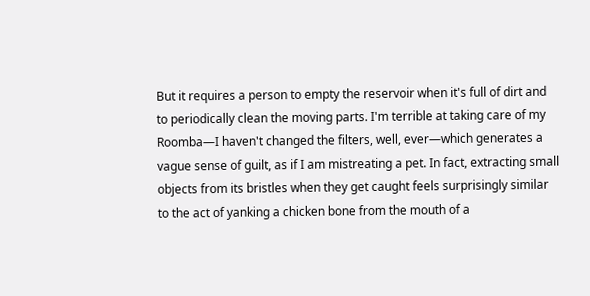But it requires a person to empty the reservoir when it's full of dirt and to periodically clean the moving parts. I'm terrible at taking care of my Roomba—I haven't changed the filters, well, ever—which generates a vague sense of guilt, as if I am mistreating a pet. In fact, extracting small objects from its bristles when they get caught feels surprisingly similar to the act of yanking a chicken bone from the mouth of a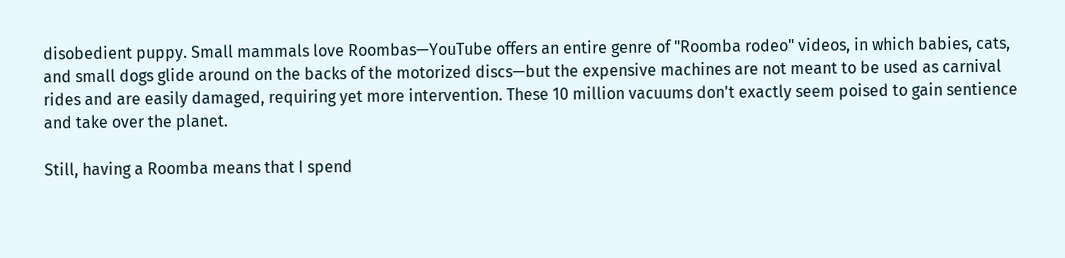disobedient puppy. Small mammals love Roombas—YouTube offers an entire genre of "Roomba rodeo" videos, in which babies, cats, and small dogs glide around on the backs of the motorized discs—but the expensive machines are not meant to be used as carnival rides and are easily damaged, requiring yet more intervention. These 10 million vacuums don't exactly seem poised to gain sentience and take over the planet.

Still, having a Roomba means that I spend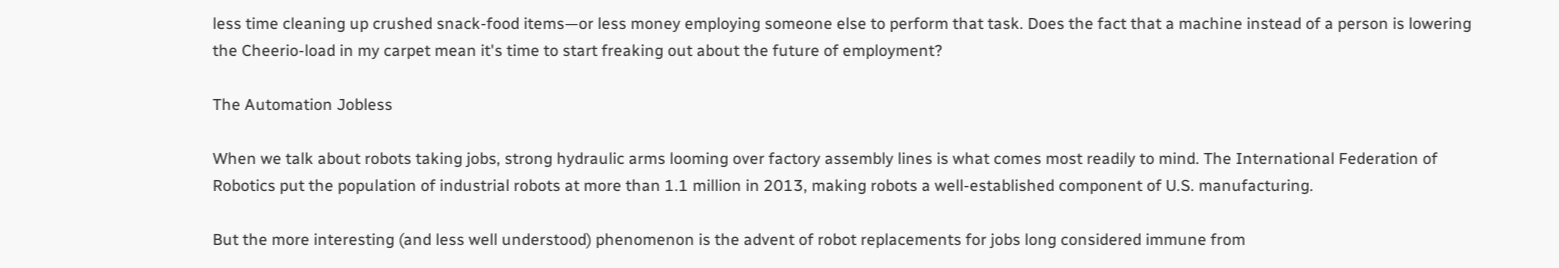less time cleaning up crushed snack-food items—or less money employing someone else to perform that task. Does the fact that a machine instead of a person is lowering the Cheerio-load in my carpet mean it's time to start freaking out about the future of employment?

The Automation Jobless

When we talk about robots taking jobs, strong hydraulic arms looming over factory assembly lines is what comes most readily to mind. The International Federation of Robotics put the population of industrial robots at more than 1.1 million in 2013, making robots a well-established component of U.S. manufacturing.

But the more interesting (and less well understood) phenomenon is the advent of robot replacements for jobs long considered immune from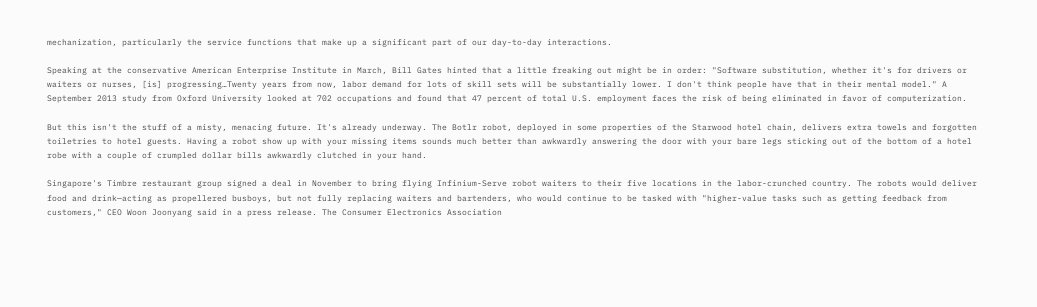mechanization, particularly the service functions that make up a significant part of our day-to-day interactions.

Speaking at the conservative American Enterprise Institute in March, Bill Gates hinted that a little freaking out might be in order: "Software substitution, whether it's for drivers or waiters or nurses, [is] progressing…Twenty years from now, labor demand for lots of skill sets will be substantially lower. I don't think people have that in their mental model." A September 2013 study from Oxford University looked at 702 occupations and found that 47 percent of total U.S. employment faces the risk of being eliminated in favor of computerization.

But this isn't the stuff of a misty, menacing future. It's already underway. The Botlr robot, deployed in some properties of the Starwood hotel chain, delivers extra towels and forgotten toiletries to hotel guests. Having a robot show up with your missing items sounds much better than awkwardly answering the door with your bare legs sticking out of the bottom of a hotel robe with a couple of crumpled dollar bills awkwardly clutched in your hand.

Singapore's Timbre restaurant group signed a deal in November to bring flying Infinium-Serve robot waiters to their five locations in the labor-crunched country. The robots would deliver food and drink—acting as propellered busboys, but not fully replacing waiters and bartenders, who would continue to be tasked with "higher-value tasks such as getting feedback from customers," CEO Woon Joonyang said in a press release. The Consumer Electronics Association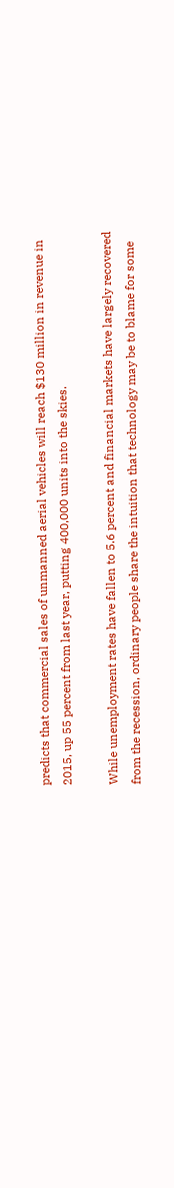predicts that commercial sales of unmanned aerial vehicles will reach $130 million in revenue in 2015, up 55 percent from last year, putting 400,000 units into the skies.

While unemployment rates have fallen to 5.6 percent and financial markets have largely recovered from the recession, ordinary people share the intuition that technology may be to blame for some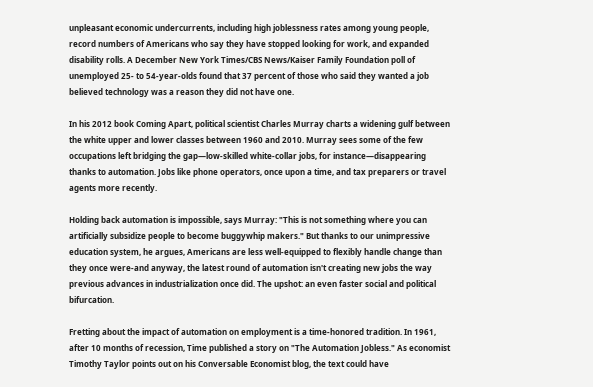unpleasant economic undercurrents, including high joblessness rates among young people, record numbers of Americans who say they have stopped looking for work, and expanded disability rolls. A December New York Times/CBS News/Kaiser Family Foundation poll of unemployed 25- to 54-year-olds found that 37 percent of those who said they wanted a job believed technology was a reason they did not have one.

In his 2012 book Coming Apart, political scientist Charles Murray charts a widening gulf between the white upper and lower classes between 1960 and 2010. Murray sees some of the few occupations left bridging the gap—low-skilled white-collar jobs, for instance—disappearing thanks to automation. Jobs like phone operators, once upon a time, and tax preparers or travel agents more recently.

Holding back automation is impossible, says Murray: "This is not something where you can artificially subsidize people to become buggywhip makers." But thanks to our unimpressive education system, he argues, Americans are less well-equipped to flexibly handle change than they once were-and anyway, the latest round of automation isn't creating new jobs the way previous advances in industrialization once did. The upshot: an even faster social and political bifurcation.

Fretting about the impact of automation on employment is a time-honored tradition. In 1961, after 10 months of recession, Time published a story on "The Automation Jobless." As economist Timothy Taylor points out on his Conversable Economist blog, the text could have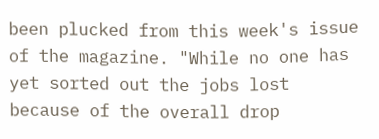been plucked from this week's issue of the magazine. "While no one has yet sorted out the jobs lost because of the overall drop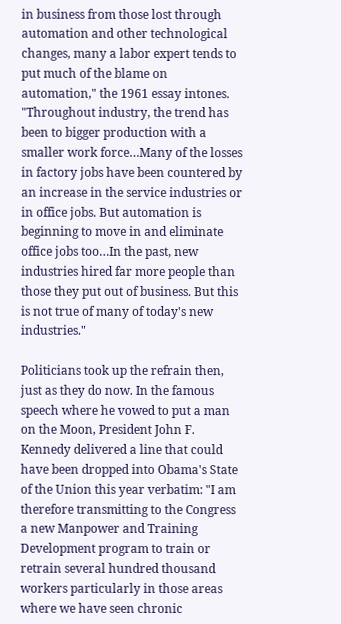in business from those lost through automation and other technological changes, many a labor expert tends to put much of the blame on automation," the 1961 essay intones. "Throughout industry, the trend has been to bigger production with a smaller work force…Many of the losses in factory jobs have been countered by an increase in the service industries or in office jobs. But automation is beginning to move in and eliminate office jobs too…In the past, new industries hired far more people than those they put out of business. But this is not true of many of today's new industries."

Politicians took up the refrain then, just as they do now. In the famous speech where he vowed to put a man on the Moon, President John F. Kennedy delivered a line that could have been dropped into Obama's State of the Union this year verbatim: "I am therefore transmitting to the Congress a new Manpower and Training Development program to train or retrain several hundred thousand workers particularly in those areas where we have seen chronic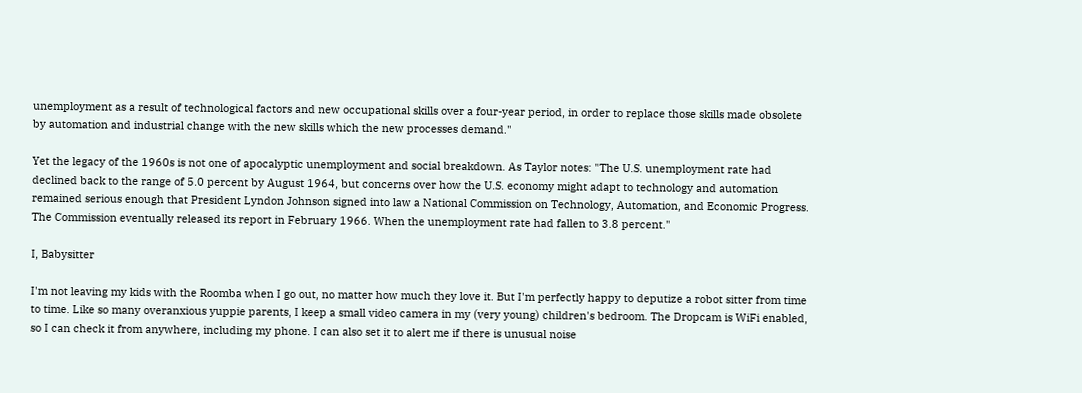unemployment as a result of technological factors and new occupational skills over a four-year period, in order to replace those skills made obsolete by automation and industrial change with the new skills which the new processes demand."

Yet the legacy of the 1960s is not one of apocalyptic unemployment and social breakdown. As Taylor notes: "The U.S. unemployment rate had declined back to the range of 5.0 percent by August 1964, but concerns over how the U.S. economy might adapt to technology and automation remained serious enough that President Lyndon Johnson signed into law a National Commission on Technology, Automation, and Economic Progress. The Commission eventually released its report in February 1966. When the unemployment rate had fallen to 3.8 percent."

I, Babysitter

I'm not leaving my kids with the Roomba when I go out, no matter how much they love it. But I'm perfectly happy to deputize a robot sitter from time to time. Like so many overanxious yuppie parents, I keep a small video camera in my (very young) children's bedroom. The Dropcam is WiFi enabled, so I can check it from anywhere, including my phone. I can also set it to alert me if there is unusual noise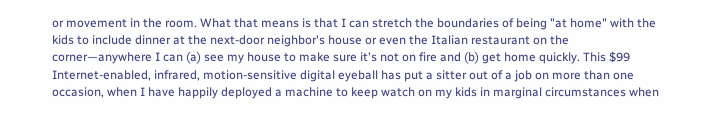or movement in the room. What that means is that I can stretch the boundaries of being "at home" with the kids to include dinner at the next-door neighbor's house or even the Italian restaurant on the corner—anywhere I can (a) see my house to make sure it's not on fire and (b) get home quickly. This $99 Internet-enabled, infrared, motion-sensitive digital eyeball has put a sitter out of a job on more than one occasion, when I have happily deployed a machine to keep watch on my kids in marginal circumstances when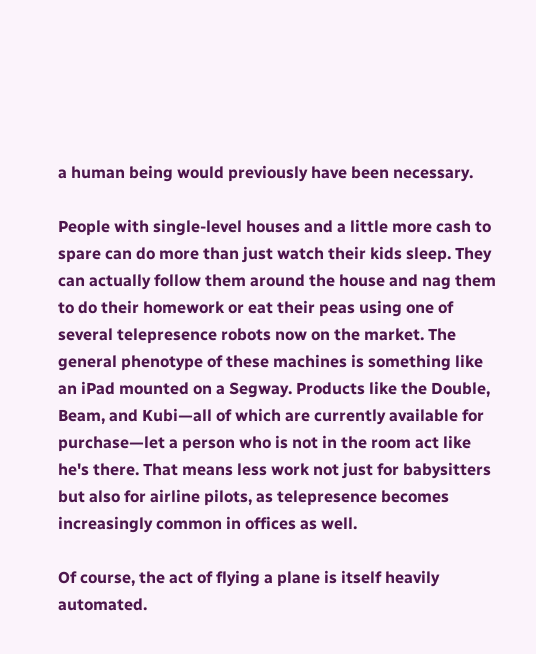a human being would previously have been necessary.

People with single-level houses and a little more cash to spare can do more than just watch their kids sleep. They can actually follow them around the house and nag them to do their homework or eat their peas using one of several telepresence robots now on the market. The general phenotype of these machines is something like an iPad mounted on a Segway. Products like the Double, Beam, and Kubi—all of which are currently available for purchase—let a person who is not in the room act like he's there. That means less work not just for babysitters but also for airline pilots, as telepresence becomes increasingly common in offices as well.

Of course, the act of flying a plane is itself heavily automated.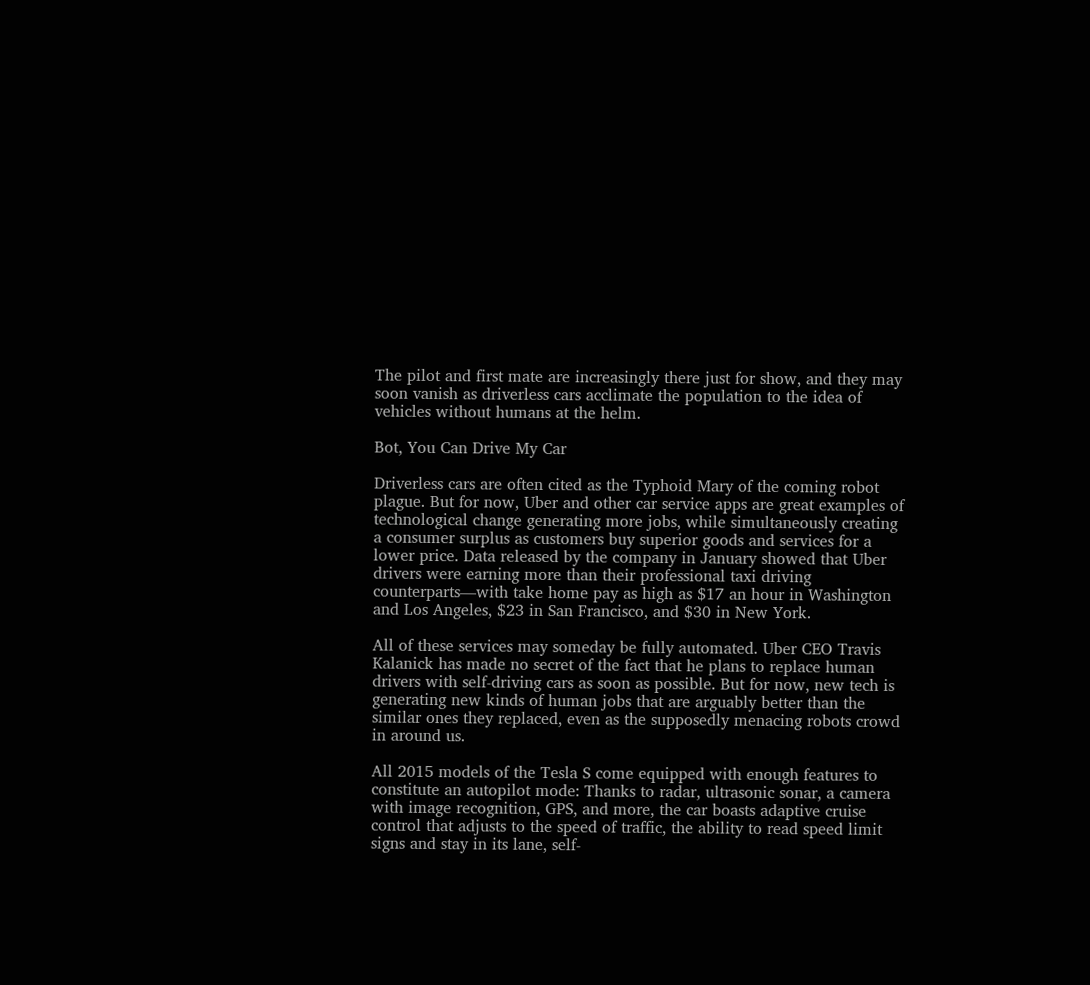The pilot and first mate are increasingly there just for show, and they may soon vanish as driverless cars acclimate the population to the idea of vehicles without humans at the helm.

Bot, You Can Drive My Car

Driverless cars are often cited as the Typhoid Mary of the coming robot plague. But for now, Uber and other car service apps are great examples of technological change generating more jobs, while simultaneously creating a consumer surplus as customers buy superior goods and services for a lower price. Data released by the company in January showed that Uber drivers were earning more than their professional taxi driving counterparts—with take home pay as high as $17 an hour in Washington and Los Angeles, $23 in San Francisco, and $30 in New York.

All of these services may someday be fully automated. Uber CEO Travis Kalanick has made no secret of the fact that he plans to replace human drivers with self-driving cars as soon as possible. But for now, new tech is generating new kinds of human jobs that are arguably better than the similar ones they replaced, even as the supposedly menacing robots crowd in around us.

All 2015 models of the Tesla S come equipped with enough features to constitute an autopilot mode: Thanks to radar, ultrasonic sonar, a camera with image recognition, GPS, and more, the car boasts adaptive cruise control that adjusts to the speed of traffic, the ability to read speed limit signs and stay in its lane, self-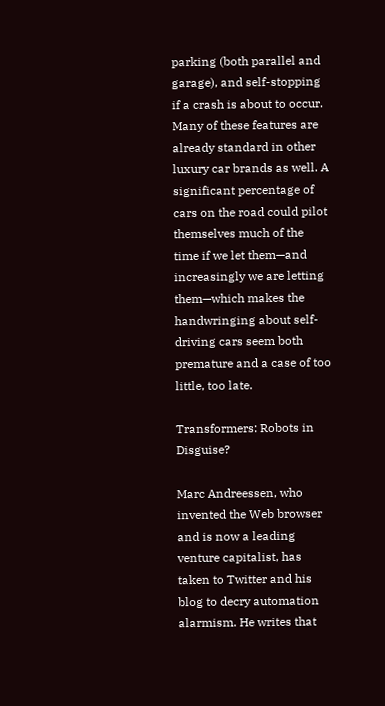parking (both parallel and garage), and self-stopping if a crash is about to occur. Many of these features are already standard in other luxury car brands as well. A significant percentage of cars on the road could pilot themselves much of the time if we let them—and increasingly we are letting them—which makes the handwringing about self-driving cars seem both premature and a case of too little, too late.

Transformers: Robots in Disguise?

Marc Andreessen, who invented the Web browser and is now a leading venture capitalist, has taken to Twitter and his blog to decry automation alarmism. He writes that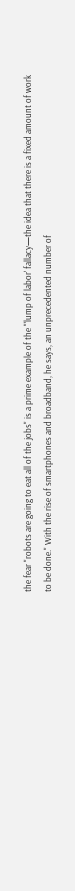the fear "robots are going to eat all of the jobs" is a prime example of the "'lump of labor' fallacy—the idea that there is a fixed amount of work to be done." With the rise of smartphones and broadband, he says, an unprecedented number of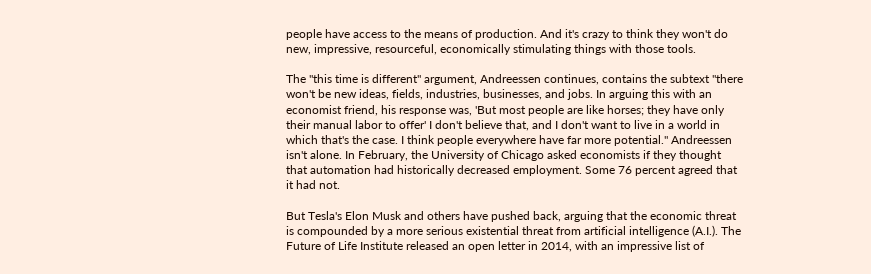people have access to the means of production. And it's crazy to think they won't do new, impressive, resourceful, economically stimulating things with those tools.

The "this time is different" argument, Andreessen continues, contains the subtext "there won't be new ideas, fields, industries, businesses, and jobs. In arguing this with an economist friend, his response was, 'But most people are like horses; they have only their manual labor to offer' I don't believe that, and I don't want to live in a world in which that's the case. I think people everywhere have far more potential." Andreessen isn't alone. In February, the University of Chicago asked economists if they thought that automation had historically decreased employment. Some 76 percent agreed that it had not.

But Tesla's Elon Musk and others have pushed back, arguing that the economic threat is compounded by a more serious existential threat from artificial intelligence (A.I.). The Future of Life Institute released an open letter in 2014, with an impressive list of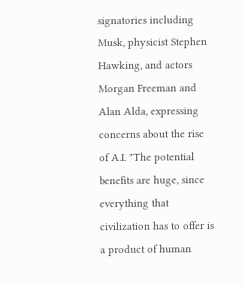signatories including Musk, physicist Stephen Hawking, and actors Morgan Freeman and Alan Alda, expressing concerns about the rise of A.I. "The potential benefits are huge, since everything that civilization has to offer is a product of human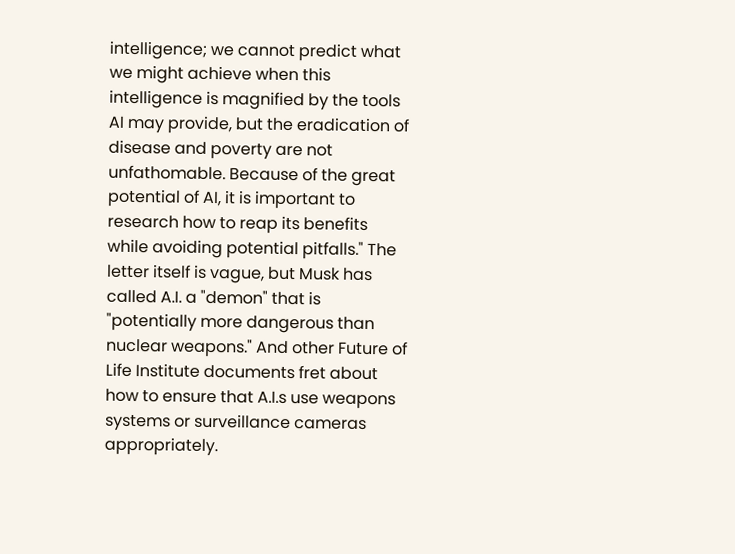intelligence; we cannot predict what we might achieve when this intelligence is magnified by the tools AI may provide, but the eradication of disease and poverty are not unfathomable. Because of the great potential of AI, it is important to research how to reap its benefits while avoiding potential pitfalls." The letter itself is vague, but Musk has called A.I. a "demon" that is "potentially more dangerous than nuclear weapons." And other Future of Life Institute documents fret about how to ensure that A.I.s use weapons systems or surveillance cameras appropriately.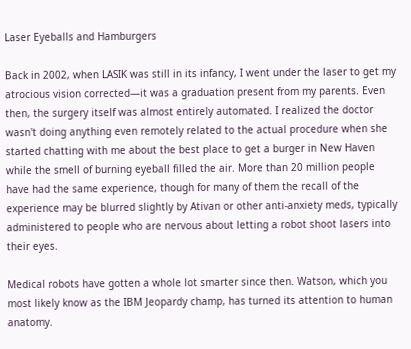Laser Eyeballs and Hamburgers

Back in 2002, when LASIK was still in its infancy, I went under the laser to get my atrocious vision corrected—it was a graduation present from my parents. Even then, the surgery itself was almost entirely automated. I realized the doctor wasn't doing anything even remotely related to the actual procedure when she started chatting with me about the best place to get a burger in New Haven while the smell of burning eyeball filled the air. More than 20 million people have had the same experience, though for many of them the recall of the experience may be blurred slightly by Ativan or other anti-anxiety meds, typically administered to people who are nervous about letting a robot shoot lasers into their eyes.

Medical robots have gotten a whole lot smarter since then. Watson, which you most likely know as the IBM Jeopardy champ, has turned its attention to human anatomy.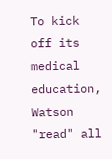To kick off its medical education, Watson "read" all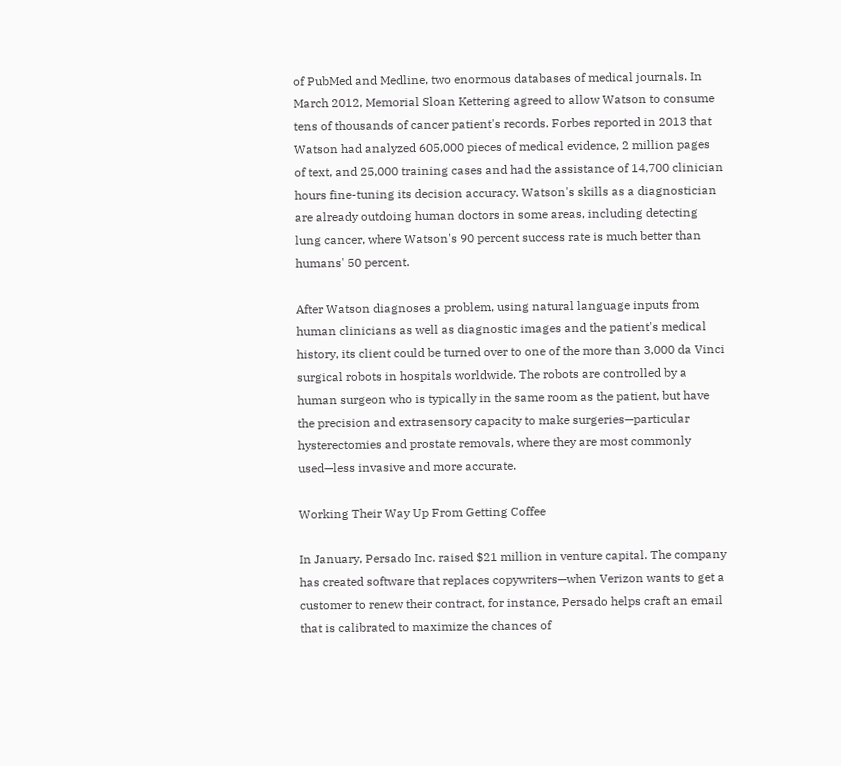of PubMed and Medline, two enormous databases of medical journals. In March 2012, Memorial Sloan Kettering agreed to allow Watson to consume tens of thousands of cancer patient's records. Forbes reported in 2013 that Watson had analyzed 605,000 pieces of medical evidence, 2 million pages of text, and 25,000 training cases and had the assistance of 14,700 clinician hours fine-tuning its decision accuracy. Watson's skills as a diagnostician are already outdoing human doctors in some areas, including detecting lung cancer, where Watson's 90 percent success rate is much better than humans' 50 percent.

After Watson diagnoses a problem, using natural language inputs from human clinicians as well as diagnostic images and the patient's medical history, its client could be turned over to one of the more than 3,000 da Vinci surgical robots in hospitals worldwide. The robots are controlled by a human surgeon who is typically in the same room as the patient, but have the precision and extrasensory capacity to make surgeries—particular hysterectomies and prostate removals, where they are most commonly used—less invasive and more accurate.

Working Their Way Up From Getting Coffee

In January, Persado Inc. raised $21 million in venture capital. The company has created software that replaces copywriters—when Verizon wants to get a customer to renew their contract, for instance, Persado helps craft an email that is calibrated to maximize the chances of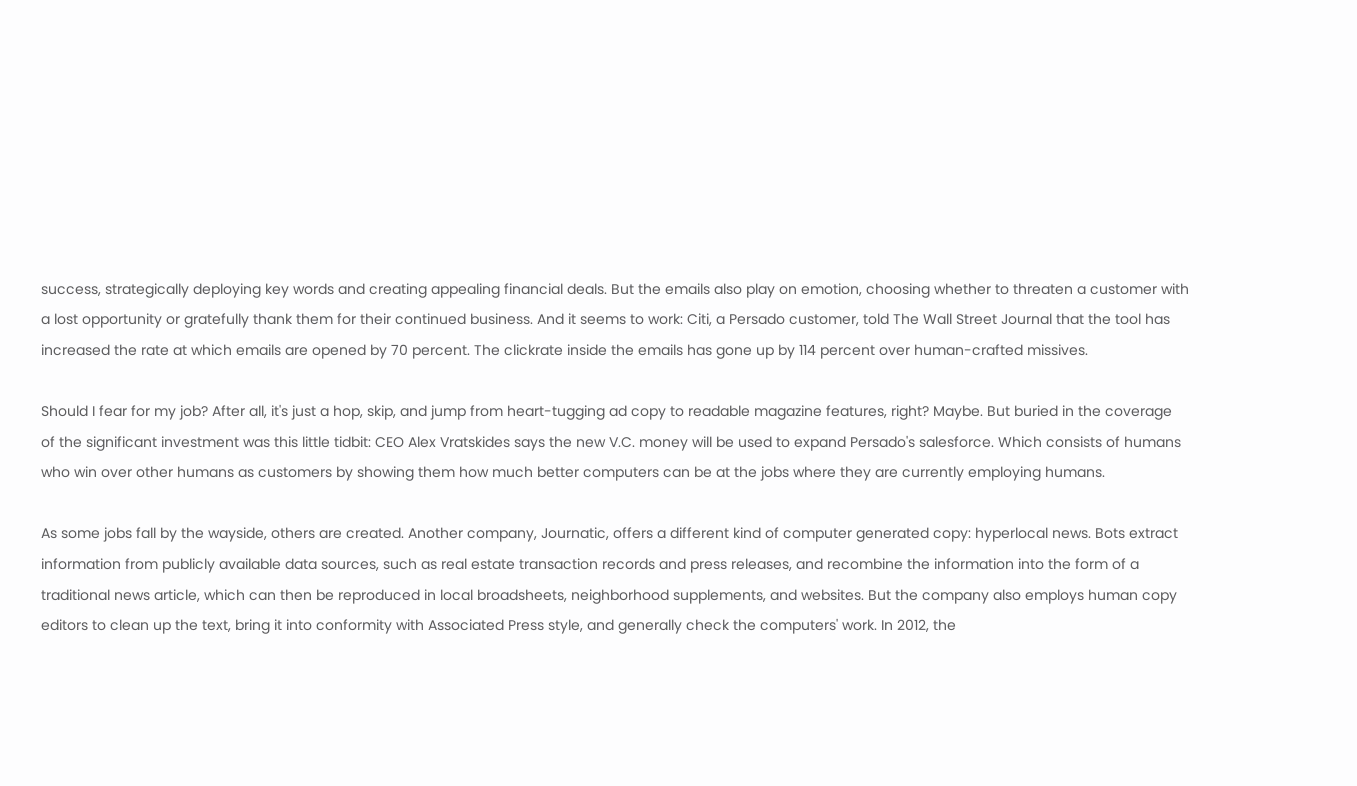success, strategically deploying key words and creating appealing financial deals. But the emails also play on emotion, choosing whether to threaten a customer with a lost opportunity or gratefully thank them for their continued business. And it seems to work: Citi, a Persado customer, told The Wall Street Journal that the tool has increased the rate at which emails are opened by 70 percent. The clickrate inside the emails has gone up by 114 percent over human-crafted missives.

Should I fear for my job? After all, it's just a hop, skip, and jump from heart-tugging ad copy to readable magazine features, right? Maybe. But buried in the coverage of the significant investment was this little tidbit: CEO Alex Vratskides says the new V.C. money will be used to expand Persado's salesforce. Which consists of humans who win over other humans as customers by showing them how much better computers can be at the jobs where they are currently employing humans.

As some jobs fall by the wayside, others are created. Another company, Journatic, offers a different kind of computer generated copy: hyperlocal news. Bots extract information from publicly available data sources, such as real estate transaction records and press releases, and recombine the information into the form of a traditional news article, which can then be reproduced in local broadsheets, neighborhood supplements, and websites. But the company also employs human copy editors to clean up the text, bring it into conformity with Associated Press style, and generally check the computers' work. In 2012, the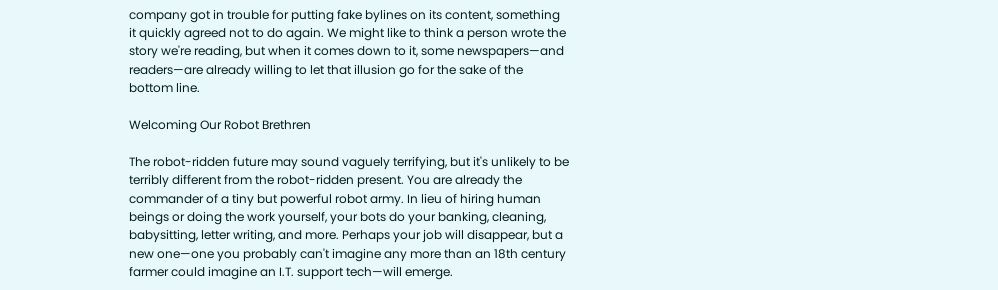company got in trouble for putting fake bylines on its content, something it quickly agreed not to do again. We might like to think a person wrote the story we're reading, but when it comes down to it, some newspapers—and readers—are already willing to let that illusion go for the sake of the bottom line.

Welcoming Our Robot Brethren

The robot-ridden future may sound vaguely terrifying, but it's unlikely to be terribly different from the robot-ridden present. You are already the commander of a tiny but powerful robot army. In lieu of hiring human beings or doing the work yourself, your bots do your banking, cleaning, babysitting, letter writing, and more. Perhaps your job will disappear, but a new one—one you probably can't imagine any more than an 18th century farmer could imagine an I.T. support tech—will emerge.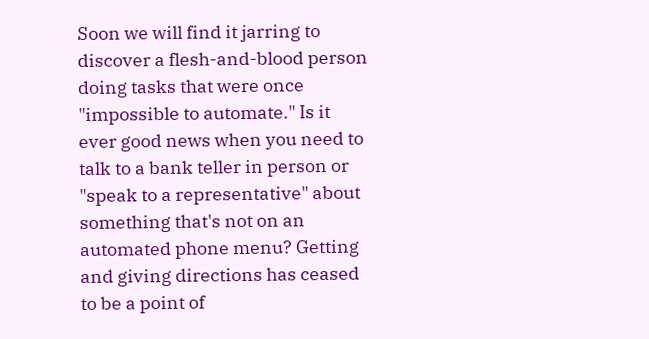Soon we will find it jarring to discover a flesh-and-blood person doing tasks that were once "impossible to automate." Is it ever good news when you need to talk to a bank teller in person or "speak to a representative" about something that's not on an automated phone menu? Getting and giving directions has ceased to be a point of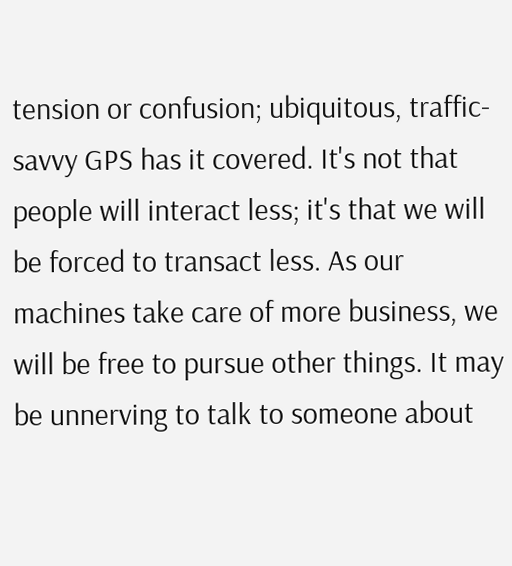tension or confusion; ubiquitous, traffic-savvy GPS has it covered. It's not that people will interact less; it's that we will be forced to transact less. As our machines take care of more business, we will be free to pursue other things. It may be unnerving to talk to someone about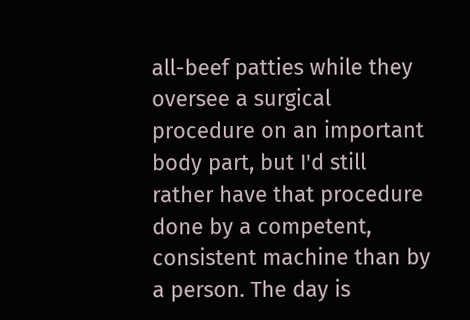all-beef patties while they oversee a surgical procedure on an important body part, but I'd still rather have that procedure done by a competent, consistent machine than by a person. The day is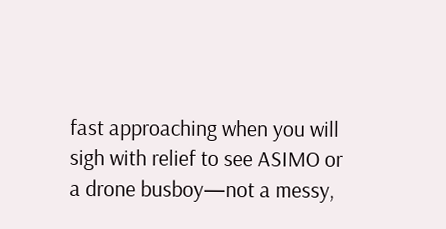fast approaching when you will sigh with relief to see ASIMO or a drone busboy—not a messy,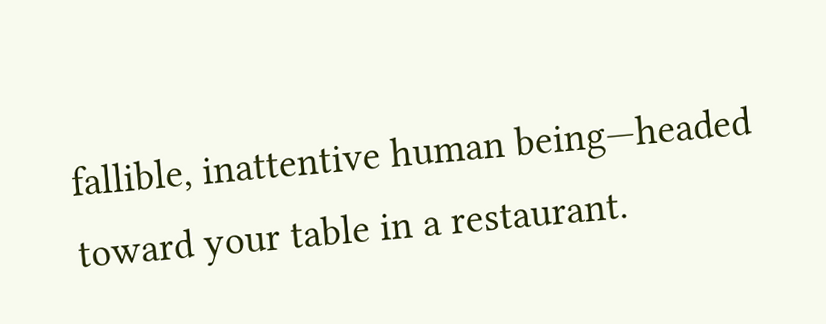fallible, inattentive human being—headed toward your table in a restaurant.